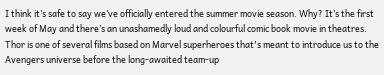I think it’s safe to say we’ve officially entered the summer movie season. Why? It’s the first week of May and there’s an unashamedly loud and colourful comic book movie in theatres. Thor is one of several films based on Marvel superheroes that's meant to introduce us to the Avengers universe before the long-awaited team-up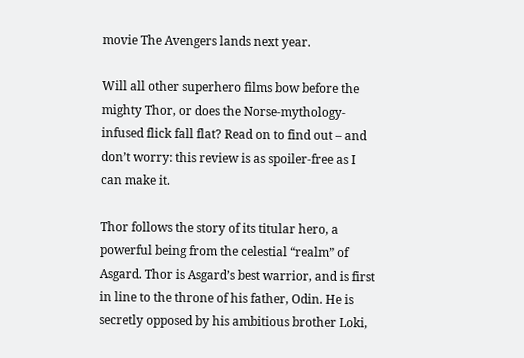movie The Avengers lands next year.

Will all other superhero films bow before the mighty Thor, or does the Norse-mythology-infused flick fall flat? Read on to find out – and don’t worry: this review is as spoiler-free as I can make it.

Thor follows the story of its titular hero, a powerful being from the celestial “realm” of Asgard. Thor is Asgard’s best warrior, and is first in line to the throne of his father, Odin. He is secretly opposed by his ambitious brother Loki,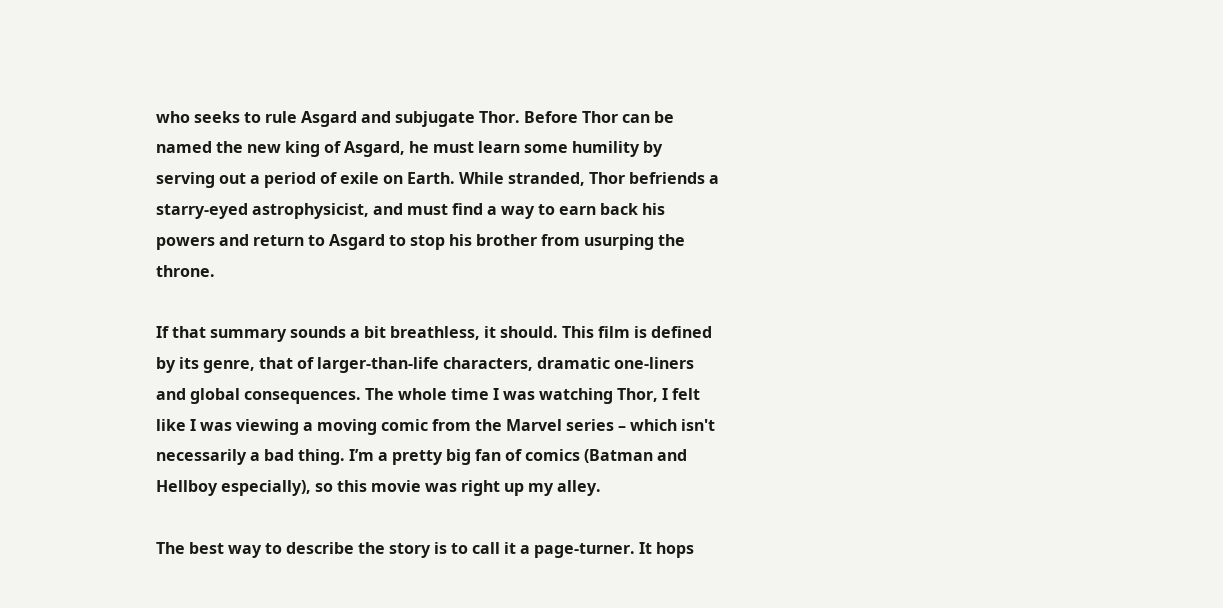who seeks to rule Asgard and subjugate Thor. Before Thor can be named the new king of Asgard, he must learn some humility by serving out a period of exile on Earth. While stranded, Thor befriends a starry-eyed astrophysicist, and must find a way to earn back his powers and return to Asgard to stop his brother from usurping the throne.

If that summary sounds a bit breathless, it should. This film is defined by its genre, that of larger-than-life characters, dramatic one-liners and global consequences. The whole time I was watching Thor, I felt like I was viewing a moving comic from the Marvel series – which isn't necessarily a bad thing. I’m a pretty big fan of comics (Batman and Hellboy especially), so this movie was right up my alley.

The best way to describe the story is to call it a page-turner. It hops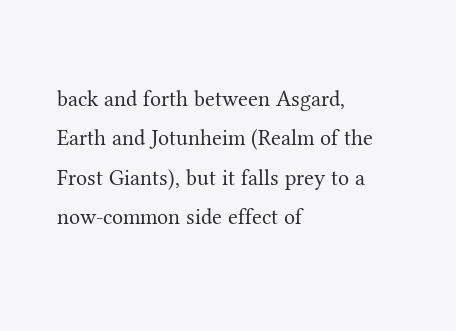back and forth between Asgard, Earth and Jotunheim (Realm of the Frost Giants), but it falls prey to a now-common side effect of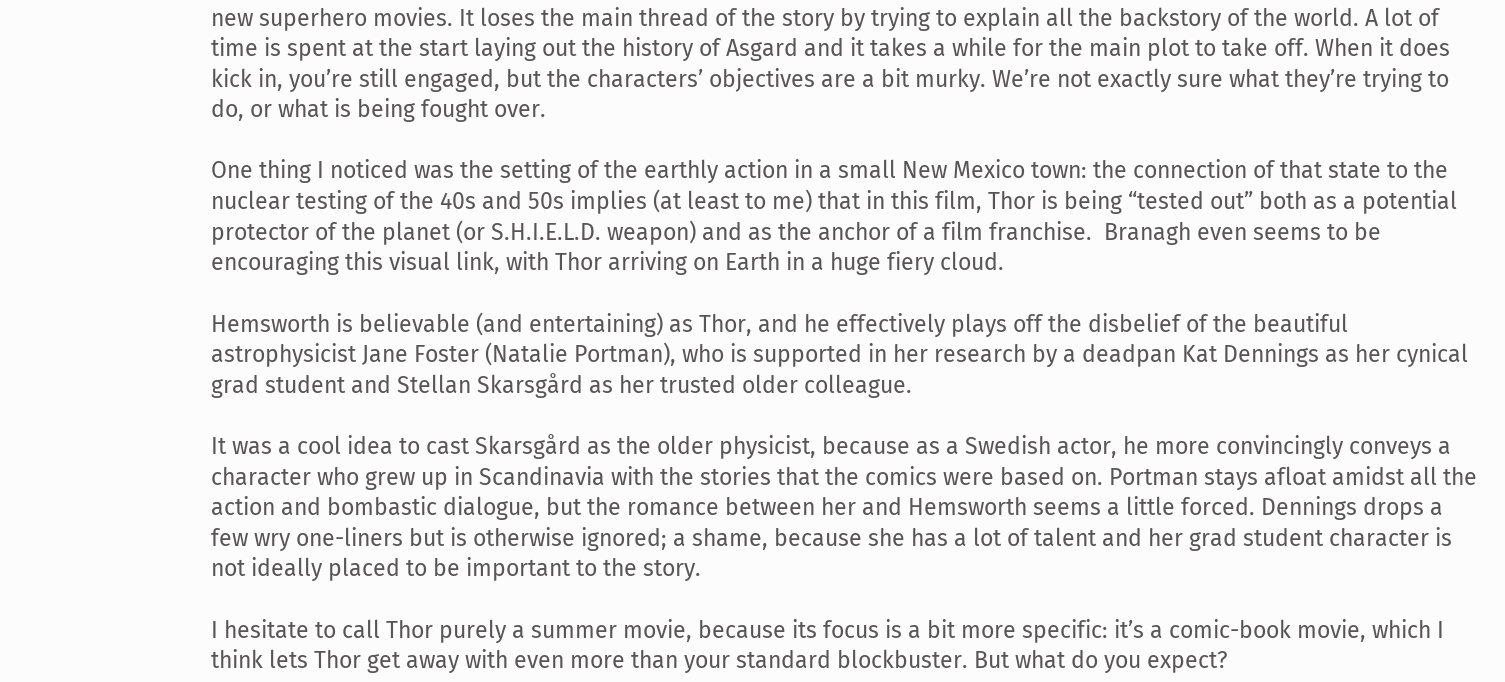new superhero movies. It loses the main thread of the story by trying to explain all the backstory of the world. A lot of time is spent at the start laying out the history of Asgard and it takes a while for the main plot to take off. When it does kick in, you’re still engaged, but the characters’ objectives are a bit murky. We’re not exactly sure what they’re trying to do, or what is being fought over.

One thing I noticed was the setting of the earthly action in a small New Mexico town: the connection of that state to the nuclear testing of the 40s and 50s implies (at least to me) that in this film, Thor is being “tested out” both as a potential protector of the planet (or S.H.I.E.L.D. weapon) and as the anchor of a film franchise.  Branagh even seems to be encouraging this visual link, with Thor arriving on Earth in a huge fiery cloud.

Hemsworth is believable (and entertaining) as Thor, and he effectively plays off the disbelief of the beautiful astrophysicist Jane Foster (Natalie Portman), who is supported in her research by a deadpan Kat Dennings as her cynical grad student and Stellan Skarsgård as her trusted older colleague.

It was a cool idea to cast Skarsgård as the older physicist, because as a Swedish actor, he more convincingly conveys a character who grew up in Scandinavia with the stories that the comics were based on. Portman stays afloat amidst all the action and bombastic dialogue, but the romance between her and Hemsworth seems a little forced. Dennings drops a few wry one-liners but is otherwise ignored; a shame, because she has a lot of talent and her grad student character is not ideally placed to be important to the story.

I hesitate to call Thor purely a summer movie, because its focus is a bit more specific: it’s a comic-book movie, which I think lets Thor get away with even more than your standard blockbuster. But what do you expect?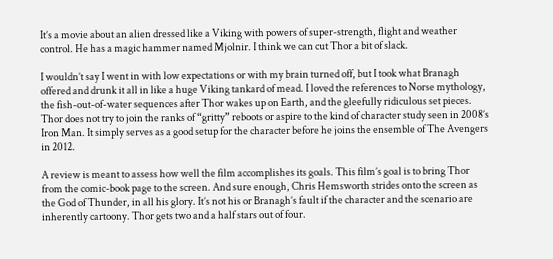It’s a movie about an alien dressed like a Viking with powers of super-strength, flight and weather control. He has a magic hammer named Mjolnir. I think we can cut Thor a bit of slack.

I wouldn’t say I went in with low expectations or with my brain turned off, but I took what Branagh offered and drunk it all in like a huge Viking tankard of mead. I loved the references to Norse mythology, the fish-out-of-water sequences after Thor wakes up on Earth, and the gleefully ridiculous set pieces. Thor does not try to join the ranks of “gritty” reboots or aspire to the kind of character study seen in 2008’s Iron Man. It simply serves as a good setup for the character before he joins the ensemble of The Avengers in 2012.

A review is meant to assess how well the film accomplishes its goals. This film’s goal is to bring Thor from the comic-book page to the screen. And sure enough, Chris Hemsworth strides onto the screen as the God of Thunder, in all his glory. It’s not his or Branagh’s fault if the character and the scenario are inherently cartoony. Thor gets two and a half stars out of four.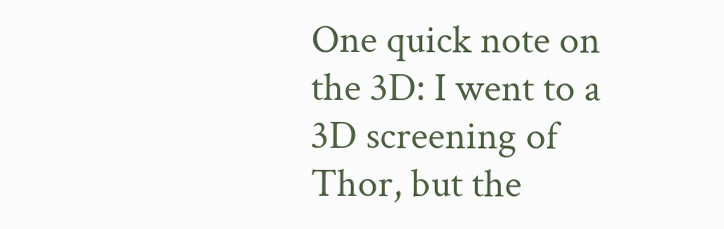One quick note on the 3D: I went to a 3D screening of Thor, but the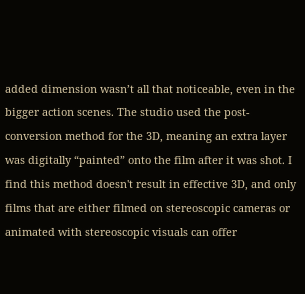added dimension wasn’t all that noticeable, even in the bigger action scenes. The studio used the post-conversion method for the 3D, meaning an extra layer was digitally “painted” onto the film after it was shot. I find this method doesn't result in effective 3D, and only films that are either filmed on stereoscopic cameras or animated with stereoscopic visuals can offer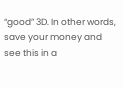“good” 3D. In other words, save your money and see this in a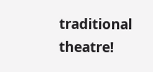traditional theatre!